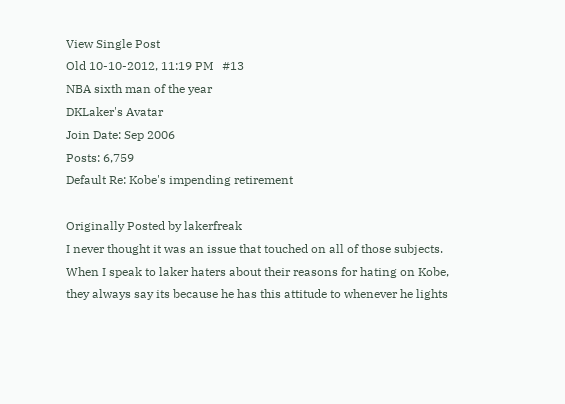View Single Post
Old 10-10-2012, 11:19 PM   #13
NBA sixth man of the year
DKLaker's Avatar
Join Date: Sep 2006
Posts: 6,759
Default Re: Kobe's impending retirement

Originally Posted by lakerfreak
I never thought it was an issue that touched on all of those subjects. When I speak to laker haters about their reasons for hating on Kobe, they always say its because he has this attitude to whenever he lights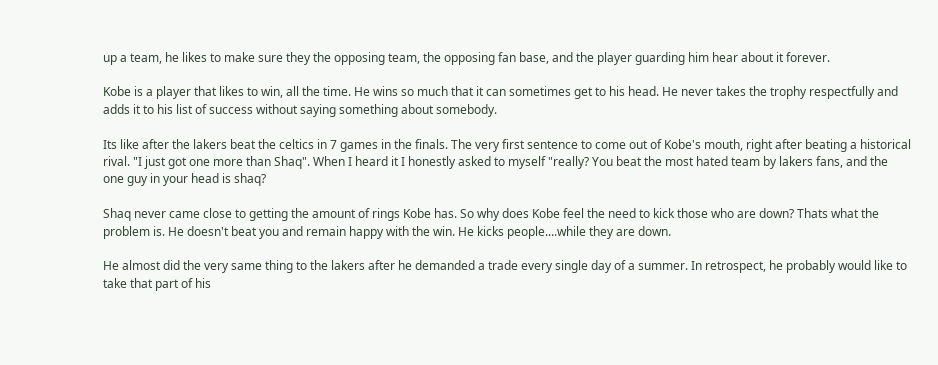up a team, he likes to make sure they the opposing team, the opposing fan base, and the player guarding him hear about it forever.

Kobe is a player that likes to win, all the time. He wins so much that it can sometimes get to his head. He never takes the trophy respectfully and adds it to his list of success without saying something about somebody.

Its like after the lakers beat the celtics in 7 games in the finals. The very first sentence to come out of Kobe's mouth, right after beating a historical rival. "I just got one more than Shaq". When I heard it I honestly asked to myself "really? You beat the most hated team by lakers fans, and the one guy in your head is shaq?

Shaq never came close to getting the amount of rings Kobe has. So why does Kobe feel the need to kick those who are down? Thats what the problem is. He doesn't beat you and remain happy with the win. He kicks people....while they are down.

He almost did the very same thing to the lakers after he demanded a trade every single day of a summer. In retrospect, he probably would like to take that part of his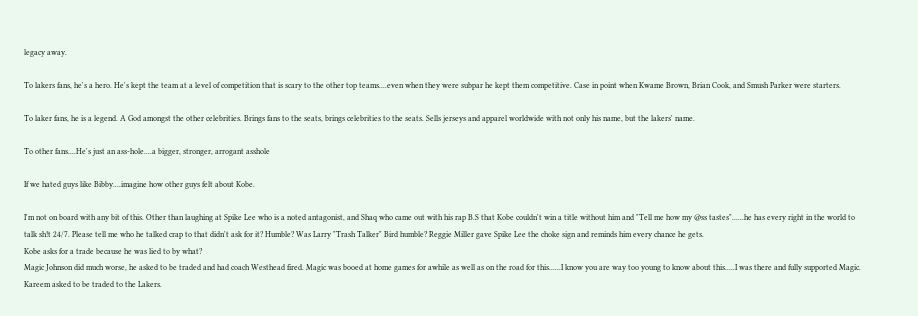legacy away.

To lakers fans, he's a hero. He's kept the team at a level of competition that is scary to the other top teams....even when they were subpar he kept them competitive. Case in point when Kwame Brown, Brian Cook, and Smush Parker were starters.

To laker fans, he is a legend. A God amongst the other celebrities. Brings fans to the seats, brings celebrities to the seats. Sells jerseys and apparel worldwide with not only his name, but the lakers' name.

To other fans....He's just an ass-hole....a bigger, stronger, arrogant asshole

If we hated guys like Bibby....imagine how other guys felt about Kobe.

I'm not on board with any bit of this. Other than laughing at Spike Lee who is a noted antagonist, and Shaq who came out with his rap B.S that Kobe couldn't win a title without him and "Tell me how my @ss tastes"......he has every right in the world to talk sh!t 24/7. Please tell me who he talked crap to that didn't ask for it? Humble? Was Larry "Trash Talker" Bird humble? Reggie Miller gave Spike Lee the choke sign and reminds him every chance he gets.
Kobe asks for a trade because he was lied to by what?
Magic Johnson did much worse, he asked to be traded and had coach Westhead fired. Magic was booed at home games for awhile as well as on the road for this......I know you are way too young to know about this.....I was there and fully supported Magic. Kareem asked to be traded to the Lakers.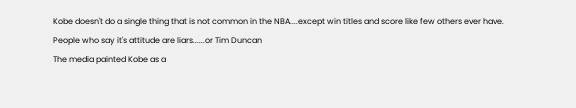Kobe doesn't do a single thing that is not common in the NBA....except win titles and score like few others ever have.
People who say it's attitude are liars......or Tim Duncan
The media painted Kobe as a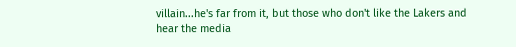villain...he's far from it, but those who don't like the Lakers and hear the media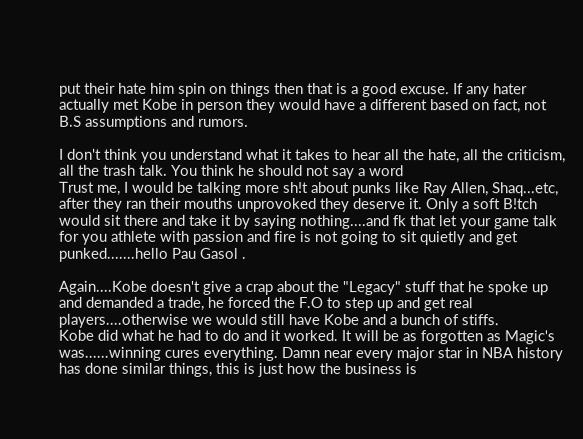put their hate him spin on things then that is a good excuse. If any hater actually met Kobe in person they would have a different based on fact, not B.S assumptions and rumors.

I don't think you understand what it takes to hear all the hate, all the criticism, all the trash talk. You think he should not say a word
Trust me, I would be talking more sh!t about punks like Ray Allen, Shaq...etc, after they ran their mouths unprovoked they deserve it. Only a soft B!tch would sit there and take it by saying nothing....and fk that let your game talk for you athlete with passion and fire is not going to sit quietly and get punked.......hello Pau Gasol .

Again....Kobe doesn't give a crap about the "Legacy" stuff that he spoke up and demanded a trade, he forced the F.O to step up and get real players....otherwise we would still have Kobe and a bunch of stiffs.
Kobe did what he had to do and it worked. It will be as forgotten as Magic's was......winning cures everything. Damn near every major star in NBA history has done similar things, this is just how the business is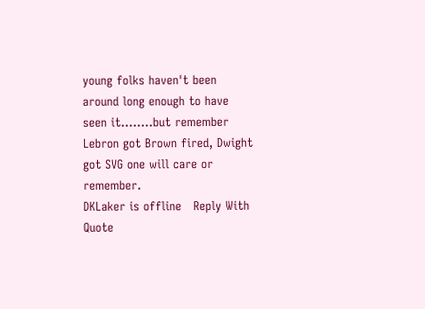young folks haven't been around long enough to have seen it........but remember Lebron got Brown fired, Dwight got SVG one will care or remember.
DKLaker is offline   Reply With Quote